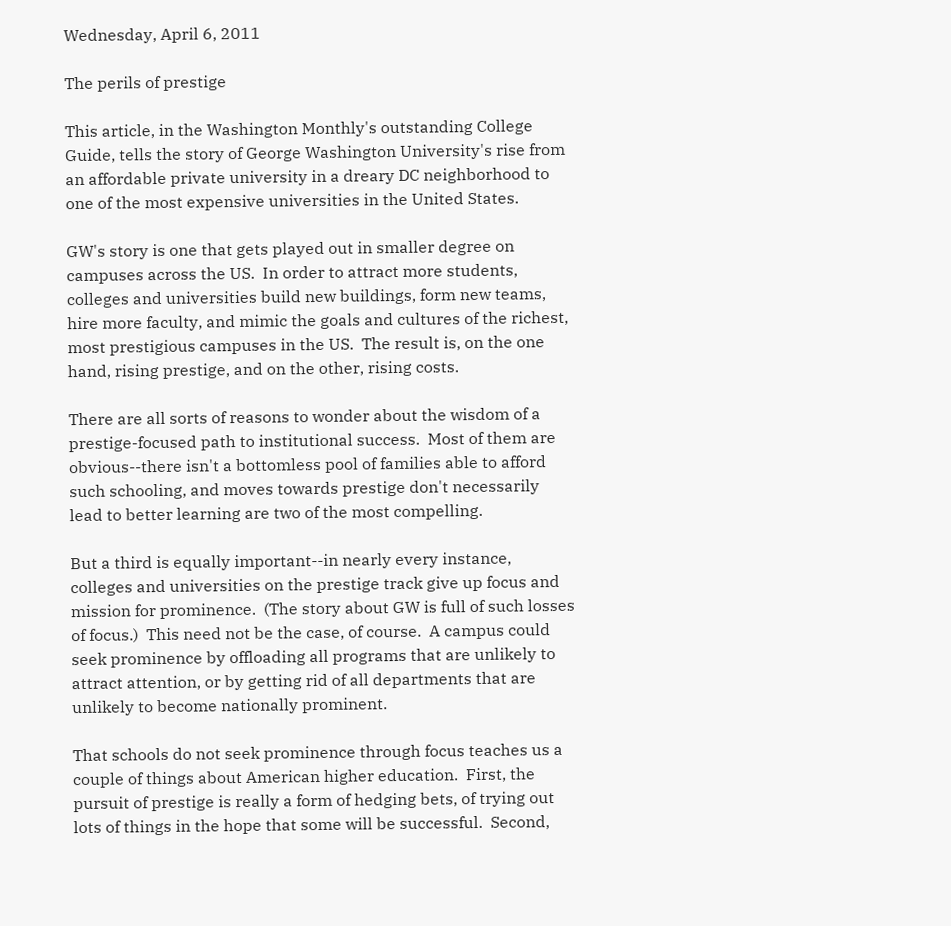Wednesday, April 6, 2011

The perils of prestige

This article, in the Washington Monthly's outstanding College Guide, tells the story of George Washington University's rise from an affordable private university in a dreary DC neighborhood to one of the most expensive universities in the United States.

GW's story is one that gets played out in smaller degree on campuses across the US.  In order to attract more students, colleges and universities build new buildings, form new teams, hire more faculty, and mimic the goals and cultures of the richest, most prestigious campuses in the US.  The result is, on the one hand, rising prestige, and on the other, rising costs.

There are all sorts of reasons to wonder about the wisdom of a prestige-focused path to institutional success.  Most of them are obvious--there isn't a bottomless pool of families able to afford such schooling, and moves towards prestige don't necessarily lead to better learning are two of the most compelling.

But a third is equally important--in nearly every instance, colleges and universities on the prestige track give up focus and mission for prominence.  (The story about GW is full of such losses of focus.)  This need not be the case, of course.  A campus could seek prominence by offloading all programs that are unlikely to attract attention, or by getting rid of all departments that are unlikely to become nationally prominent.

That schools do not seek prominence through focus teaches us a couple of things about American higher education.  First, the pursuit of prestige is really a form of hedging bets, of trying out lots of things in the hope that some will be successful.  Second,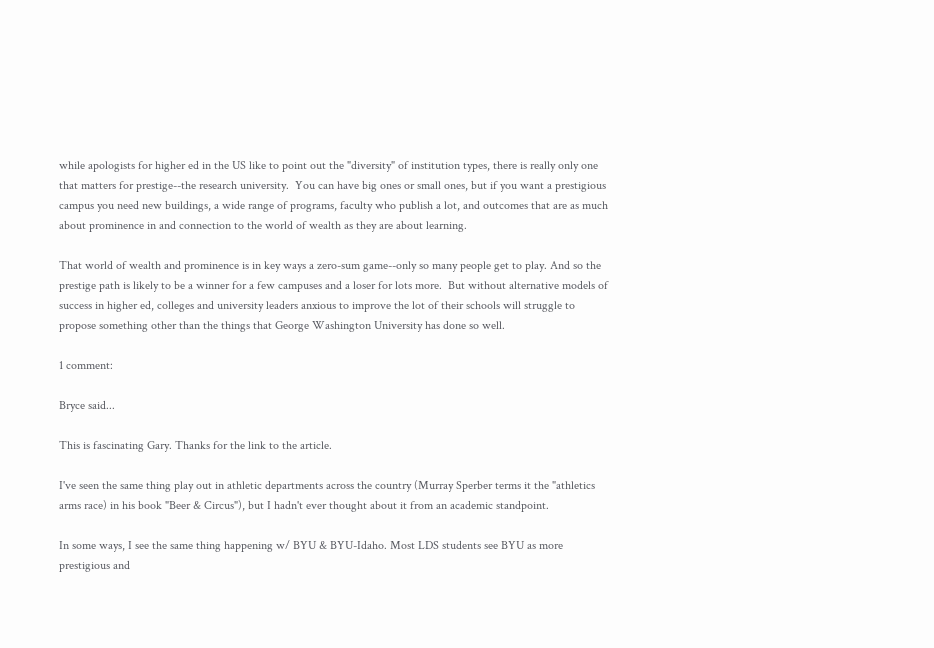while apologists for higher ed in the US like to point out the "diversity" of institution types, there is really only one that matters for prestige--the research university.  You can have big ones or small ones, but if you want a prestigious campus you need new buildings, a wide range of programs, faculty who publish a lot, and outcomes that are as much about prominence in and connection to the world of wealth as they are about learning.

That world of wealth and prominence is in key ways a zero-sum game--only so many people get to play. And so the prestige path is likely to be a winner for a few campuses and a loser for lots more.  But without alternative models of success in higher ed, colleges and university leaders anxious to improve the lot of their schools will struggle to propose something other than the things that George Washington University has done so well.

1 comment:

Bryce said...

This is fascinating Gary. Thanks for the link to the article.

I've seen the same thing play out in athletic departments across the country (Murray Sperber terms it the "athletics arms race) in his book "Beer & Circus"), but I hadn't ever thought about it from an academic standpoint.

In some ways, I see the same thing happening w/ BYU & BYU-Idaho. Most LDS students see BYU as more prestigious and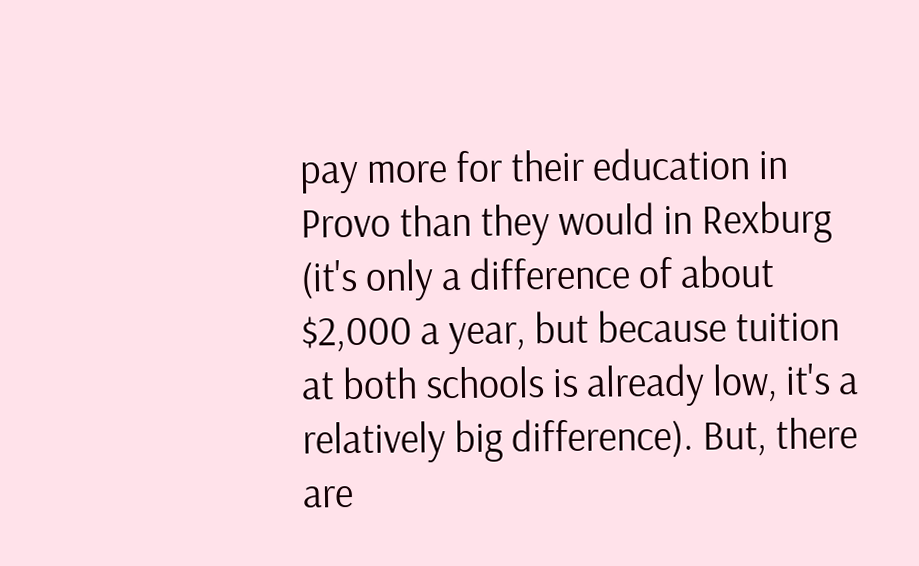pay more for their education in Provo than they would in Rexburg (it's only a difference of about $2,000 a year, but because tuition at both schools is already low, it's a relatively big difference). But, there are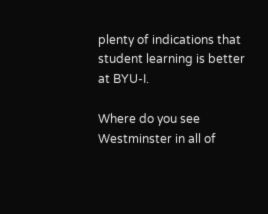plenty of indications that student learning is better at BYU-I.

Where do you see Westminster in all of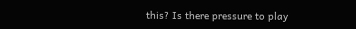this? Is there pressure to play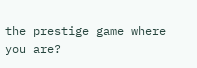the prestige game where you are?